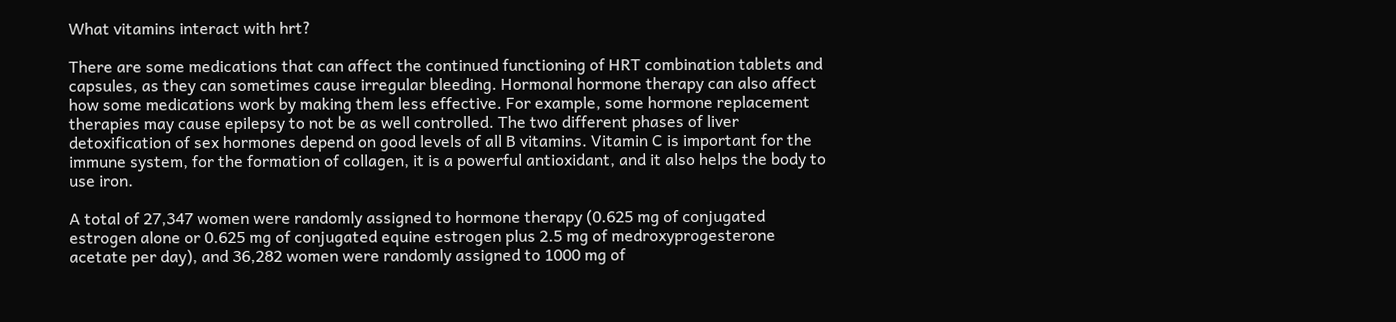What vitamins interact with hrt?

There are some medications that can affect the continued functioning of HRT combination tablets and capsules, as they can sometimes cause irregular bleeding. Hormonal hormone therapy can also affect how some medications work by making them less effective. For example, some hormone replacement therapies may cause epilepsy to not be as well controlled. The two different phases of liver detoxification of sex hormones depend on good levels of all B vitamins. Vitamin C is important for the immune system, for the formation of collagen, it is a powerful antioxidant, and it also helps the body to use iron.

A total of 27,347 women were randomly assigned to hormone therapy (0.625 mg of conjugated estrogen alone or 0.625 mg of conjugated equine estrogen plus 2.5 mg of medroxyprogesterone acetate per day), and 36,282 women were randomly assigned to 1000 mg of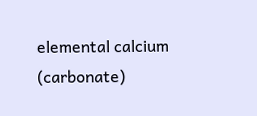elemental calcium (carbonate)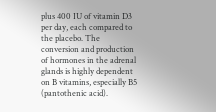plus 400 IU of vitamin D3 per day, each compared to the placebo. The conversion and production of hormones in the adrenal glands is highly dependent on B vitamins, especially B5 (pantothenic acid).